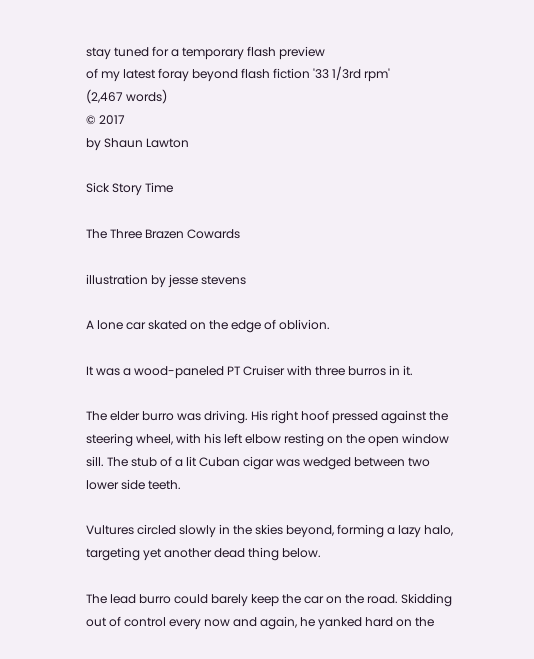stay tuned for a temporary flash preview
of my latest foray beyond flash fiction '33 1/3rd rpm'
(2,467 words)
© 2017
by Shaun Lawton

Sick Story Time

The Three Brazen Cowards

illustration by jesse stevens

A lone car skated on the edge of oblivion.

It was a wood-paneled PT Cruiser with three burros in it.

The elder burro was driving. His right hoof pressed against the steering wheel, with his left elbow resting on the open window sill. The stub of a lit Cuban cigar was wedged between two lower side teeth.

Vultures circled slowly in the skies beyond, forming a lazy halo, targeting yet another dead thing below.

The lead burro could barely keep the car on the road. Skidding out of control every now and again, he yanked hard on the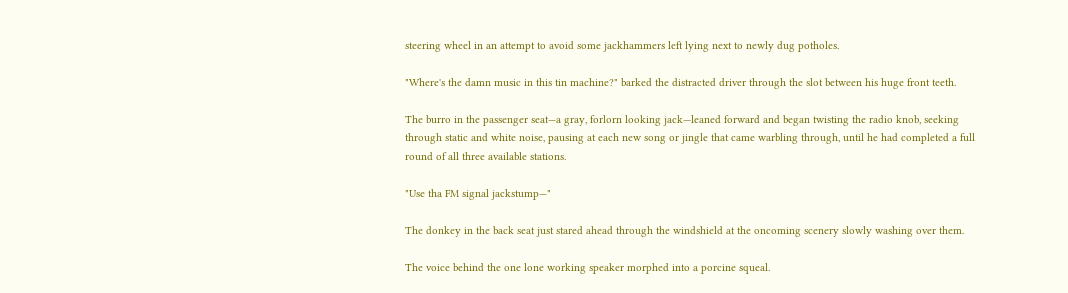steering wheel in an attempt to avoid some jackhammers left lying next to newly dug potholes.

"Where's the damn music in this tin machine?" barked the distracted driver through the slot between his huge front teeth.

The burro in the passenger seat—a gray, forlorn looking jack—leaned forward and began twisting the radio knob, seeking through static and white noise, pausing at each new song or jingle that came warbling through, until he had completed a full round of all three available stations.

"Use tha FM signal jackstump—"

The donkey in the back seat just stared ahead through the windshield at the oncoming scenery slowly washing over them.

The voice behind the one lone working speaker morphed into a porcine squeal.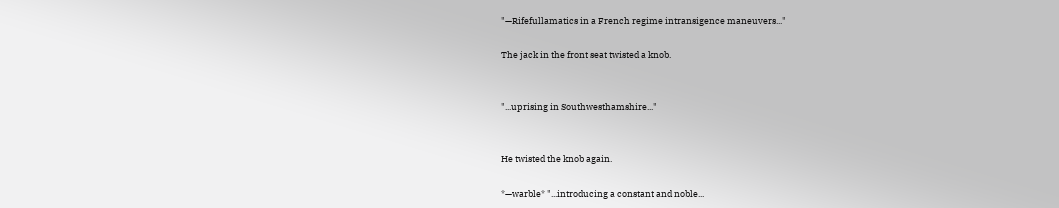"—Rifefullamatics in a French regime intransigence maneuvers..."

The jack in the front seat twisted a knob.


"...uprising in Southwesthamshire..."


He twisted the knob again.

*—warble* "...introducing a constant and noble...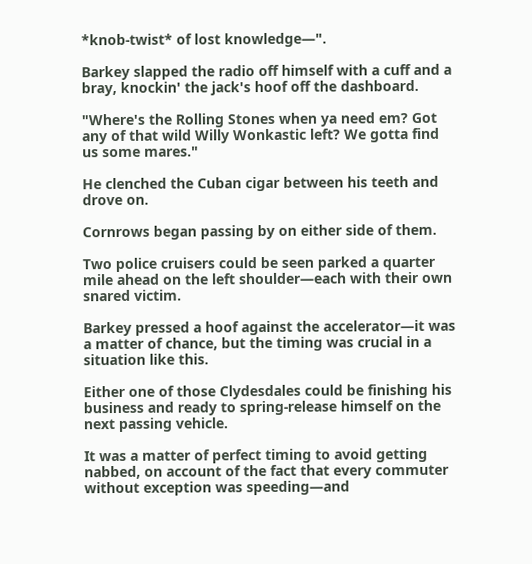*knob-twist* of lost knowledge—".

Barkey slapped the radio off himself with a cuff and a bray, knockin' the jack's hoof off the dashboard.

"Where's the Rolling Stones when ya need em? Got any of that wild Willy Wonkastic left? We gotta find us some mares."

He clenched the Cuban cigar between his teeth and drove on.

Cornrows began passing by on either side of them.

Two police cruisers could be seen parked a quarter mile ahead on the left shoulder—each with their own snared victim.

Barkey pressed a hoof against the accelerator—it was a matter of chance, but the timing was crucial in a situation like this.

Either one of those Clydesdales could be finishing his business and ready to spring-release himself on the next passing vehicle.

It was a matter of perfect timing to avoid getting nabbed, on account of the fact that every commuter without exception was speeding—and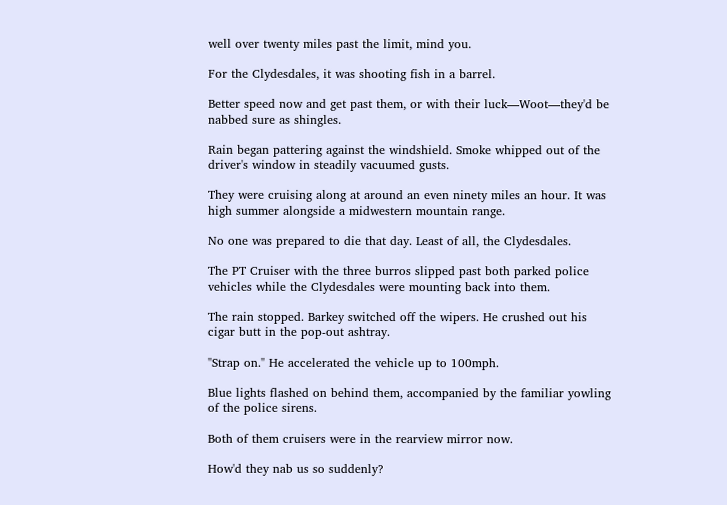well over twenty miles past the limit, mind you.

For the Clydesdales, it was shooting fish in a barrel.

Better speed now and get past them, or with their luck—Woot—they'd be nabbed sure as shingles.

Rain began pattering against the windshield. Smoke whipped out of the driver's window in steadily vacuumed gusts.

They were cruising along at around an even ninety miles an hour. It was high summer alongside a midwestern mountain range.

No one was prepared to die that day. Least of all, the Clydesdales.

The PT Cruiser with the three burros slipped past both parked police vehicles while the Clydesdales were mounting back into them.

The rain stopped. Barkey switched off the wipers. He crushed out his cigar butt in the pop-out ashtray.

"Strap on." He accelerated the vehicle up to 100mph.

Blue lights flashed on behind them, accompanied by the familiar yowling of the police sirens.

Both of them cruisers were in the rearview mirror now.

How'd they nab us so suddenly?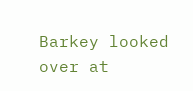Barkey looked over at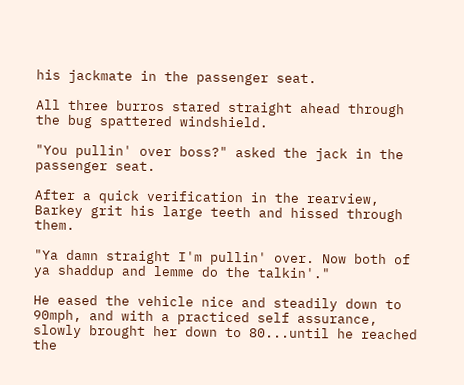his jackmate in the passenger seat.

All three burros stared straight ahead through the bug spattered windshield.

"You pullin' over boss?" asked the jack in the passenger seat.

After a quick verification in the rearview, Barkey grit his large teeth and hissed through them.

"Ya damn straight I'm pullin' over. Now both of ya shaddup and lemme do the talkin'."

He eased the vehicle nice and steadily down to 90mph, and with a practiced self assurance, slowly brought her down to 80...until he reached the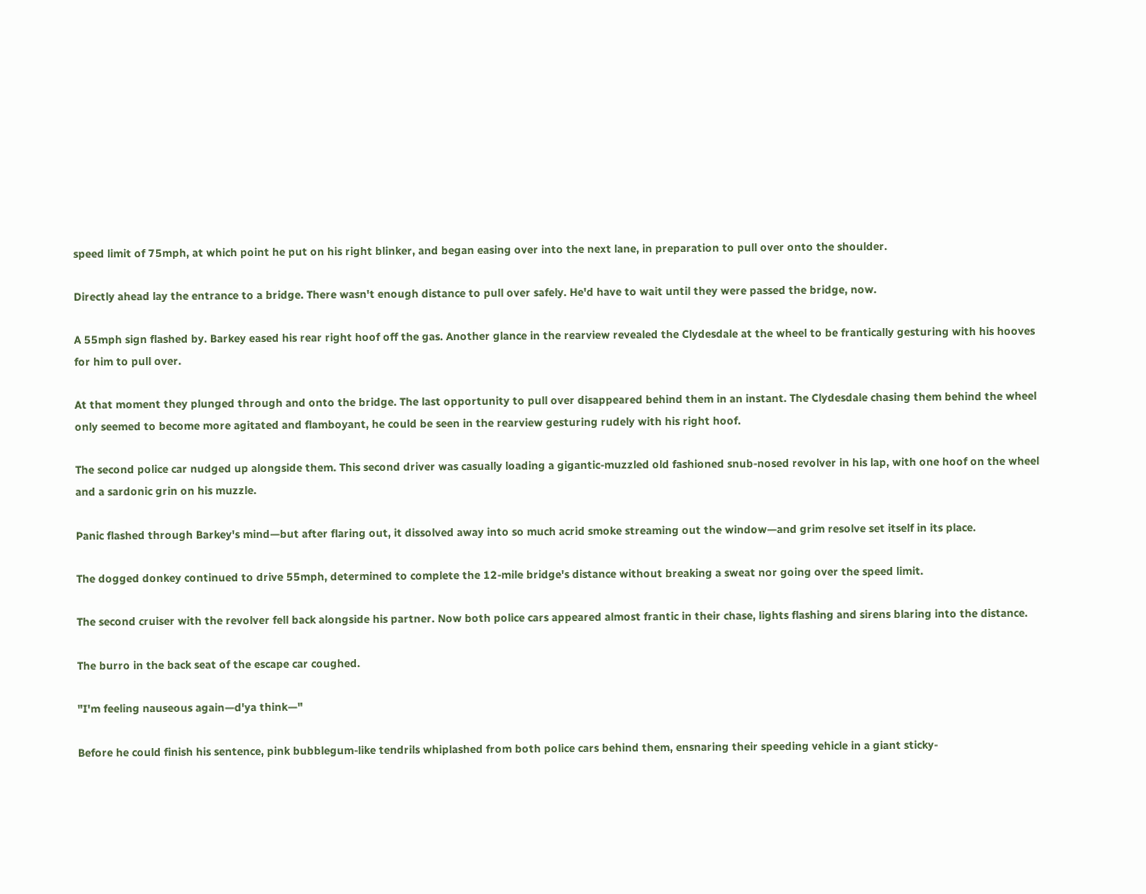speed limit of 75mph, at which point he put on his right blinker, and began easing over into the next lane, in preparation to pull over onto the shoulder.

Directly ahead lay the entrance to a bridge. There wasn't enough distance to pull over safely. He'd have to wait until they were passed the bridge, now.

A 55mph sign flashed by. Barkey eased his rear right hoof off the gas. Another glance in the rearview revealed the Clydesdale at the wheel to be frantically gesturing with his hooves for him to pull over.

At that moment they plunged through and onto the bridge. The last opportunity to pull over disappeared behind them in an instant. The Clydesdale chasing them behind the wheel only seemed to become more agitated and flamboyant, he could be seen in the rearview gesturing rudely with his right hoof.

The second police car nudged up alongside them. This second driver was casually loading a gigantic-muzzled old fashioned snub-nosed revolver in his lap, with one hoof on the wheel and a sardonic grin on his muzzle.

Panic flashed through Barkey's mind—but after flaring out, it dissolved away into so much acrid smoke streaming out the window—and grim resolve set itself in its place.

The dogged donkey continued to drive 55mph, determined to complete the 12-mile bridge's distance without breaking a sweat nor going over the speed limit.

The second cruiser with the revolver fell back alongside his partner. Now both police cars appeared almost frantic in their chase, lights flashing and sirens blaring into the distance.

The burro in the back seat of the escape car coughed.

"I'm feeling nauseous again—d'ya think—"

Before he could finish his sentence, pink bubblegum-like tendrils whiplashed from both police cars behind them, ensnaring their speeding vehicle in a giant sticky-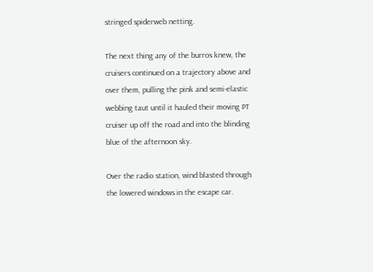stringed spiderweb netting.

The next thing any of the burros knew, the cruisers continued on a trajectory above and over them, pulling the pink and semi-elastic webbing taut until it hauled their moving PT cruiser up off the road and into the blinding blue of the afternoon sky.

Over the radio station, wind blasted through the lowered windows in the escape car.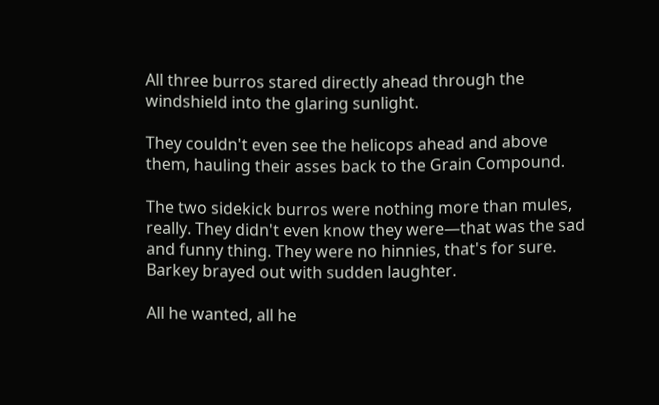All three burros stared directly ahead through the windshield into the glaring sunlight.

They couldn't even see the helicops ahead and above them, hauling their asses back to the Grain Compound.

The two sidekick burros were nothing more than mules, really. They didn't even know they were—that was the sad and funny thing. They were no hinnies, that's for sure. Barkey brayed out with sudden laughter.

All he wanted, all he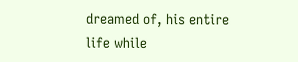dreamed of, his entire life while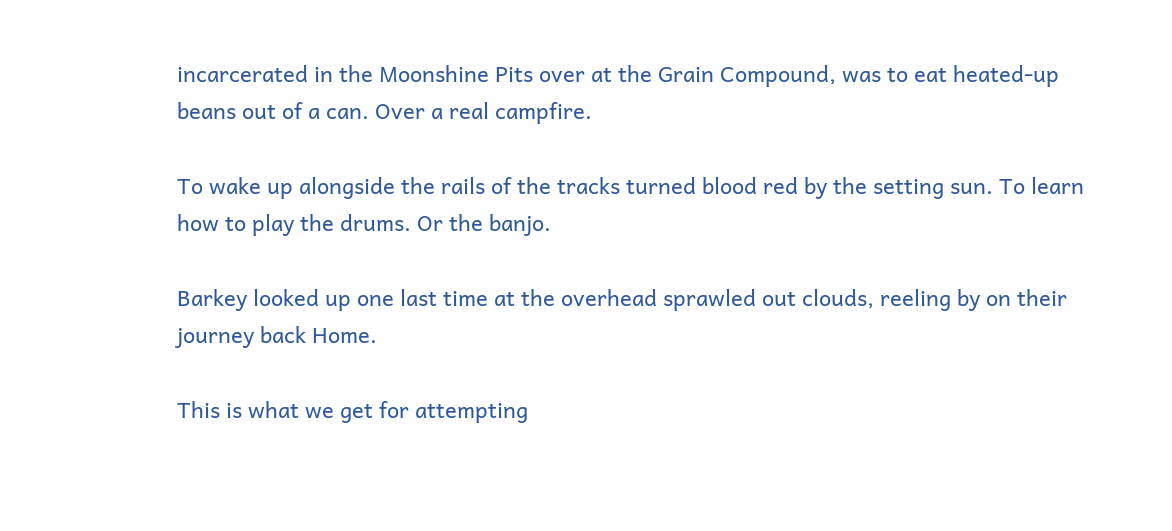incarcerated in the Moonshine Pits over at the Grain Compound, was to eat heated-up beans out of a can. Over a real campfire.

To wake up alongside the rails of the tracks turned blood red by the setting sun. To learn how to play the drums. Or the banjo.

Barkey looked up one last time at the overhead sprawled out clouds, reeling by on their journey back Home.

This is what we get for attempting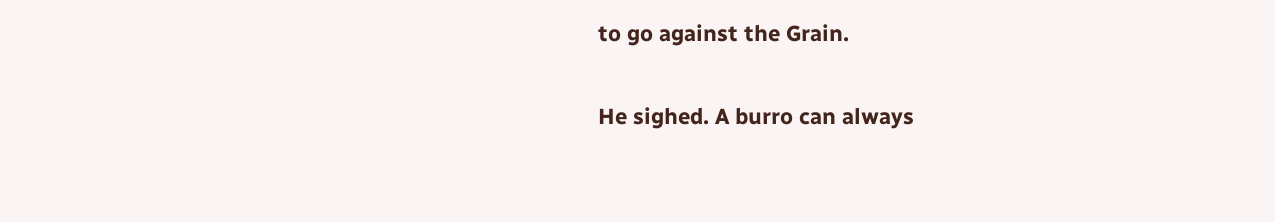to go against the Grain.

He sighed. A burro can always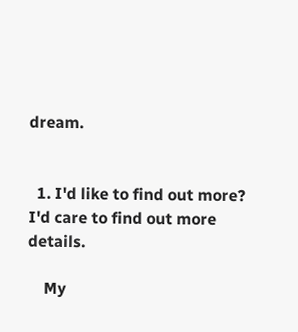dream.


  1. I'd like to find out more? I'd care to find out more details.

    My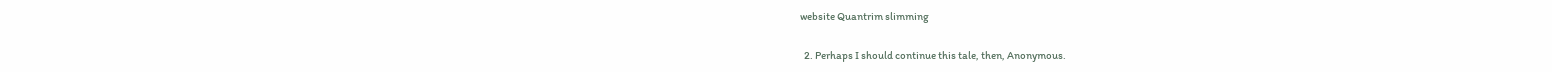website Quantrim slimming

  2. Perhaps I should continue this tale, then, Anonymous.